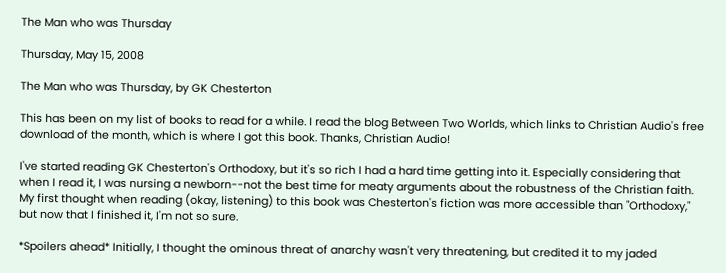The Man who was Thursday

Thursday, May 15, 2008

The Man who was Thursday, by GK Chesterton

This has been on my list of books to read for a while. I read the blog Between Two Worlds, which links to Christian Audio's free download of the month, which is where I got this book. Thanks, Christian Audio!

I've started reading GK Chesterton's Orthodoxy, but it's so rich I had a hard time getting into it. Especially considering that when I read it, I was nursing a newborn--not the best time for meaty arguments about the robustness of the Christian faith. My first thought when reading (okay, listening) to this book was Chesterton's fiction was more accessible than "Orthodoxy," but now that I finished it, I'm not so sure.

*Spoilers ahead* Initially, I thought the ominous threat of anarchy wasn't very threatening, but credited it to my jaded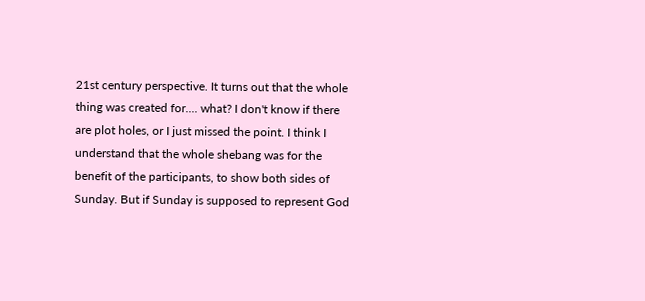21st century perspective. It turns out that the whole thing was created for.... what? I don't know if there are plot holes, or I just missed the point. I think I understand that the whole shebang was for the benefit of the participants, to show both sides of Sunday. But if Sunday is supposed to represent God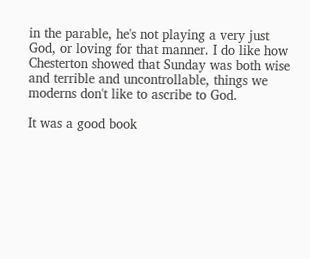in the parable, he's not playing a very just God, or loving for that manner. I do like how Chesterton showed that Sunday was both wise and terrible and uncontrollable, things we moderns don't like to ascribe to God.

It was a good book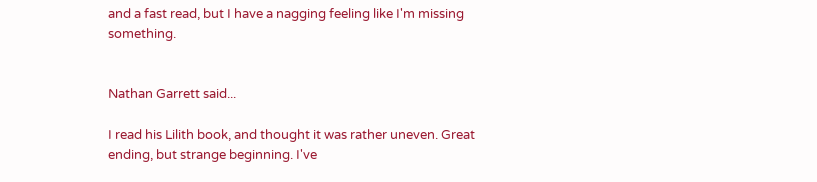and a fast read, but I have a nagging feeling like I'm missing something.


Nathan Garrett said...

I read his Lilith book, and thought it was rather uneven. Great ending, but strange beginning. I've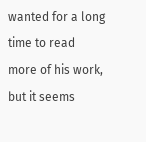wanted for a long time to read more of his work, but it seems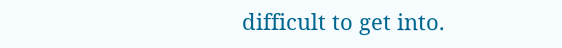difficult to get into.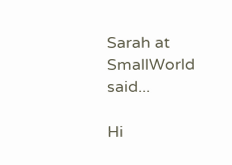Sarah at SmallWorld said...

Hi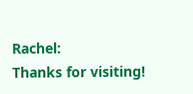Rachel:
Thanks for visiting!